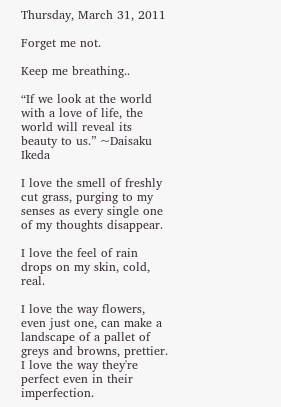Thursday, March 31, 2011

Forget me not.

Keep me breathing..

“If we look at the world with a love of life, the world will reveal its beauty to us.” ~Daisaku Ikeda

I love the smell of freshly cut grass, purging to my senses as every single one of my thoughts disappear.

I love the feel of rain drops on my skin, cold, real.

I love the way flowers, even just one, can make a landscape of a pallet of greys and browns, prettier. I love the way they're perfect even in their imperfection.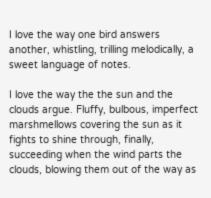I love the way one bird answers another, whistling, trilling melodically, a sweet language of notes.

I love the way the the sun and the clouds argue. Fluffy, bulbous, imperfect marshmellows covering the sun as it fights to shine through, finally, succeeding when the wind parts the clouds, blowing them out of the way as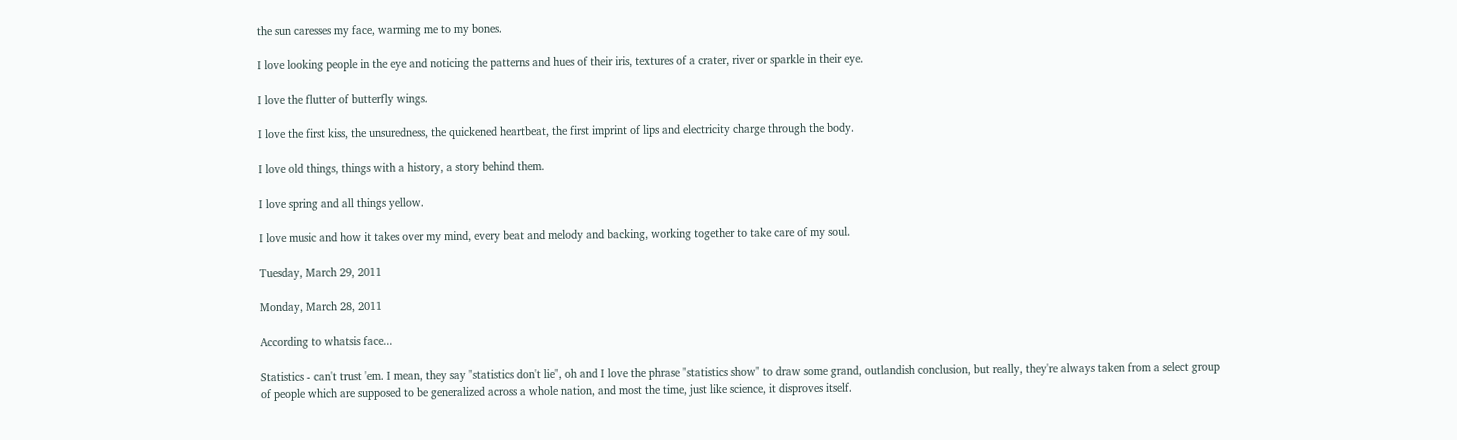the sun caresses my face, warming me to my bones.

I love looking people in the eye and noticing the patterns and hues of their iris, textures of a crater, river or sparkle in their eye.

I love the flutter of butterfly wings.

I love the first kiss, the unsuredness, the quickened heartbeat, the first imprint of lips and electricity charge through the body.

I love old things, things with a history, a story behind them.

I love spring and all things yellow.

I love music and how it takes over my mind, every beat and melody and backing, working together to take care of my soul.

Tuesday, March 29, 2011

Monday, March 28, 2011

According to whatsis face...

Statistics - can't trust 'em. I mean, they say "statistics don't lie", oh and I love the phrase "statistics show" to draw some grand, outlandish conclusion, but really, they're always taken from a select group of people which are supposed to be generalized across a whole nation, and most the time, just like science, it disproves itself.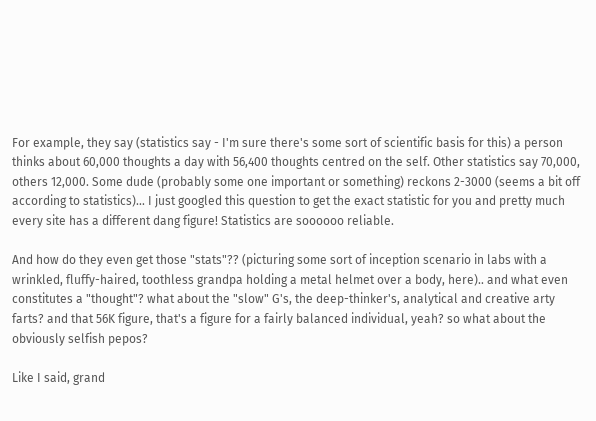For example, they say (statistics say - I'm sure there's some sort of scientific basis for this) a person thinks about 60,000 thoughts a day with 56,400 thoughts centred on the self. Other statistics say 70,000, others 12,000. Some dude (probably some one important or something) reckons 2-3000 (seems a bit off according to statistics)... I just googled this question to get the exact statistic for you and pretty much every site has a different dang figure! Statistics are soooooo reliable.

And how do they even get those "stats"?? (picturing some sort of inception scenario in labs with a wrinkled, fluffy-haired, toothless grandpa holding a metal helmet over a body, here).. and what even constitutes a "thought"? what about the "slow" G's, the deep-thinker's, analytical and creative arty farts? and that 56K figure, that's a figure for a fairly balanced individual, yeah? so what about the obviously selfish pepos?

Like I said, grand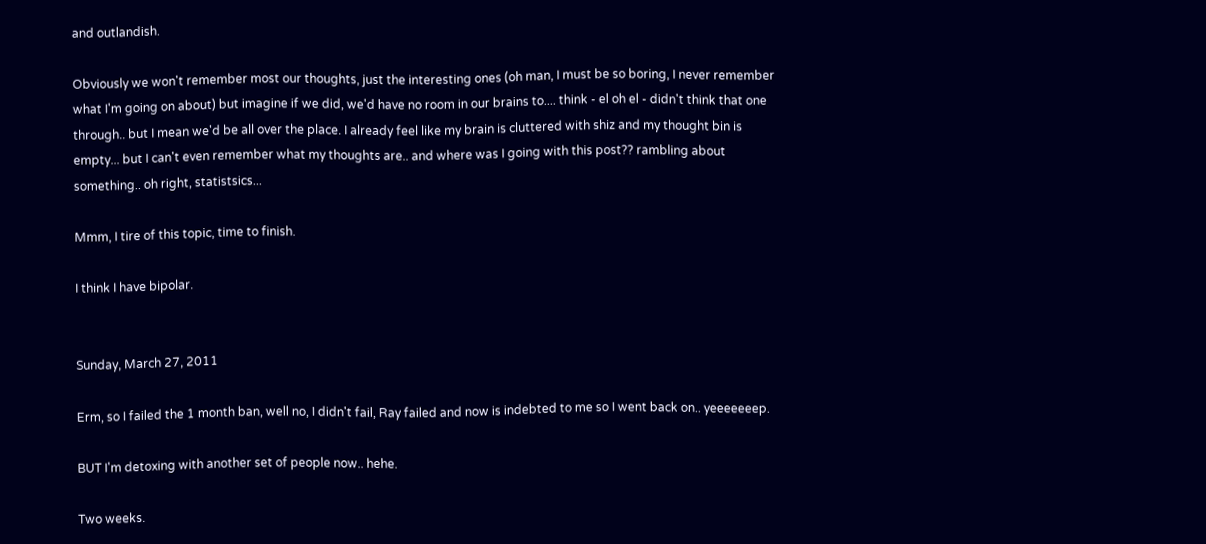and outlandish.

Obviously we won't remember most our thoughts, just the interesting ones (oh man, I must be so boring, I never remember what I'm going on about) but imagine if we did, we'd have no room in our brains to.... think - el oh el - didn't think that one through.. but I mean we'd be all over the place. I already feel like my brain is cluttered with shiz and my thought bin is empty... but I can't even remember what my thoughts are.. and where was I going with this post?? rambling about something.. oh right, statistsics...

Mmm, I tire of this topic, time to finish.

I think I have bipolar.


Sunday, March 27, 2011

Erm, so I failed the 1 month ban, well no, I didn't fail, Ray failed and now is indebted to me so I went back on.. yeeeeeeep.

BUT I'm detoxing with another set of people now.. hehe.

Two weeks.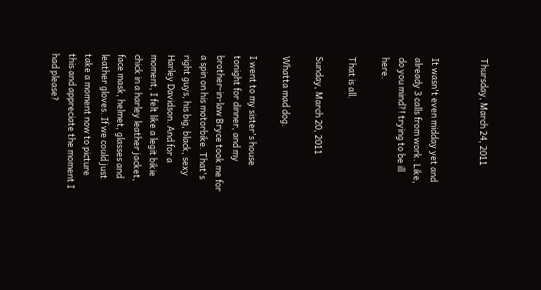Thursday, March 24, 2011


It wasn't even midday yet and already 3 calls from work. Like, do you mind?! trying to be ill here.

That is all.

Sunday, March 20, 2011

Whatta mad dog.

I went to my sister's house tonight for dinner, and my brother-in-law Bryce took me for a spin on his motorbike. That's right guys, his big, black, sexy Harley Davidson. And for a moment, I felt like a legit bikie chick in a harley leather jacket, face mask, helmet, glasses and leather gloves. If we could just take a moment now to picture this and appreciate the moment I had please?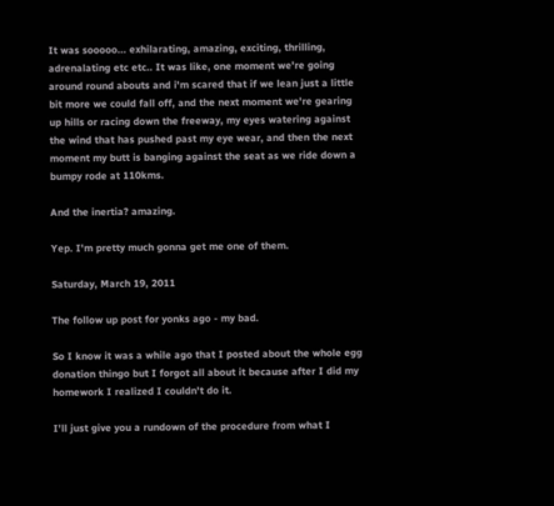It was sooooo... exhilarating, amazing, exciting, thrilling, adrenalating etc etc.. It was like, one moment we're going around round abouts and i'm scared that if we lean just a little bit more we could fall off, and the next moment we're gearing up hills or racing down the freeway, my eyes watering against the wind that has pushed past my eye wear, and then the next moment my butt is banging against the seat as we ride down a bumpy rode at 110kms.

And the inertia? amazing.

Yep. I'm pretty much gonna get me one of them.

Saturday, March 19, 2011

The follow up post for yonks ago - my bad.

So I know it was a while ago that I posted about the whole egg donation thingo but I forgot all about it because after I did my homework I realized I couldn't do it.

I'll just give you a rundown of the procedure from what I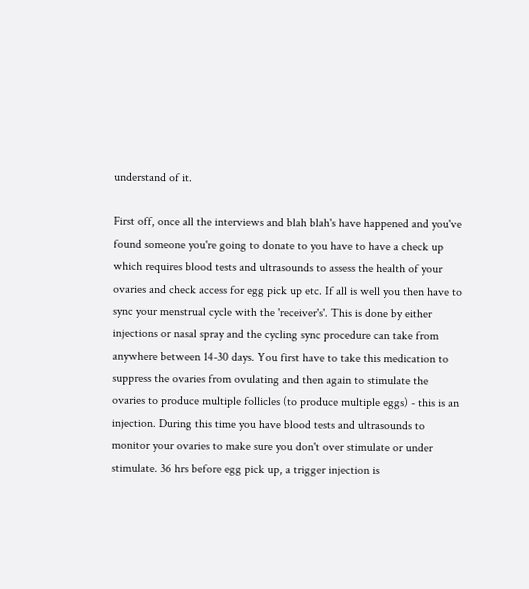understand of it.

First off, once all the interviews and blah blah's have happened and you've found someone you're going to donate to you have to have a check up which requires blood tests and ultrasounds to assess the health of your ovaries and check access for egg pick up etc. If all is well you then have to sync your menstrual cycle with the 'receiver's'. This is done by either injections or nasal spray and the cycling sync procedure can take from anywhere between 14-30 days. You first have to take this medication to suppress the ovaries from ovulating and then again to stimulate the ovaries to produce multiple follicles (to produce multiple eggs) - this is an injection. During this time you have blood tests and ultrasounds to monitor your ovaries to make sure you don't over stimulate or under stimulate. 36 hrs before egg pick up, a trigger injection is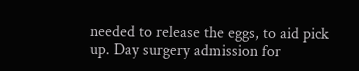needed to release the eggs, to aid pick up. Day surgery admission for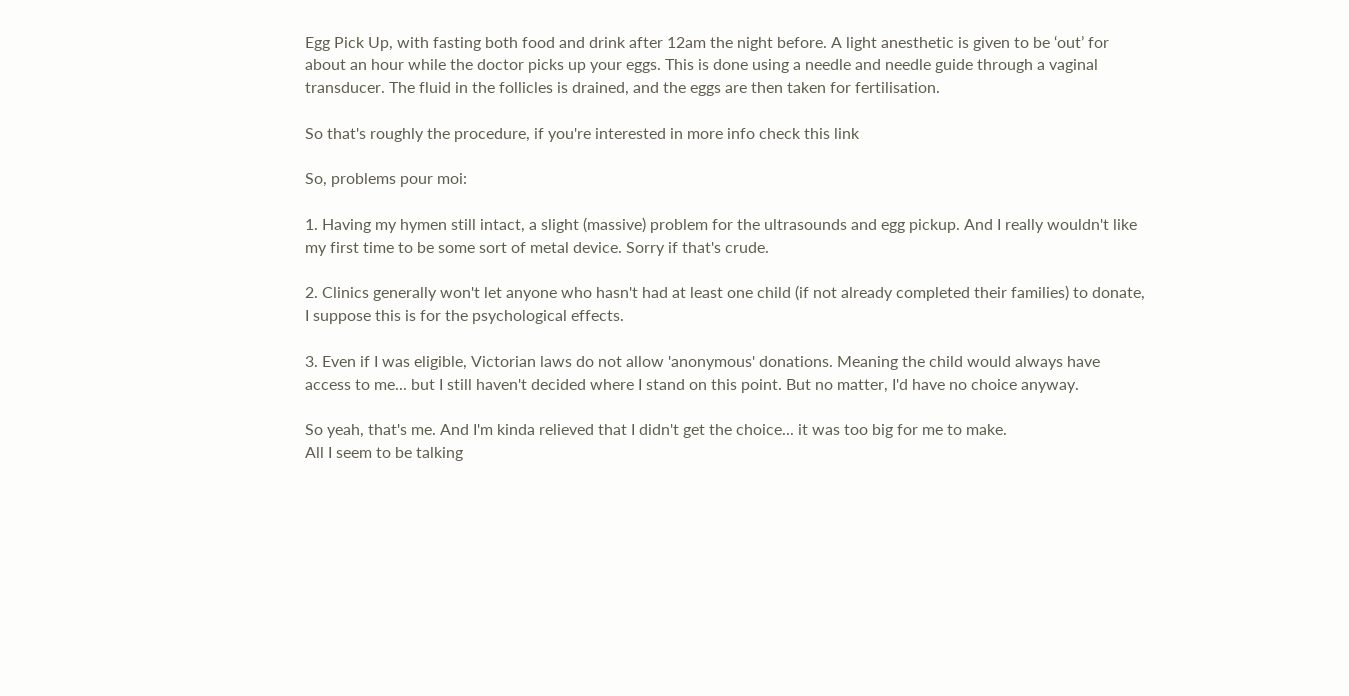Egg Pick Up, with fasting both food and drink after 12am the night before. A light anesthetic is given to be ‘out’ for about an hour while the doctor picks up your eggs. This is done using a needle and needle guide through a vaginal transducer. The fluid in the follicles is drained, and the eggs are then taken for fertilisation.

So that's roughly the procedure, if you're interested in more info check this link

So, problems pour moi:

1. Having my hymen still intact, a slight (massive) problem for the ultrasounds and egg pickup. And I really wouldn't like my first time to be some sort of metal device. Sorry if that's crude.

2. Clinics generally won't let anyone who hasn't had at least one child (if not already completed their families) to donate, I suppose this is for the psychological effects.

3. Even if I was eligible, Victorian laws do not allow 'anonymous' donations. Meaning the child would always have access to me... but I still haven't decided where I stand on this point. But no matter, I'd have no choice anyway.

So yeah, that's me. And I'm kinda relieved that I didn't get the choice... it was too big for me to make.
All I seem to be talking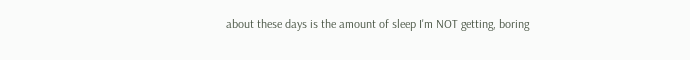about these days is the amount of sleep I'm NOT getting, boring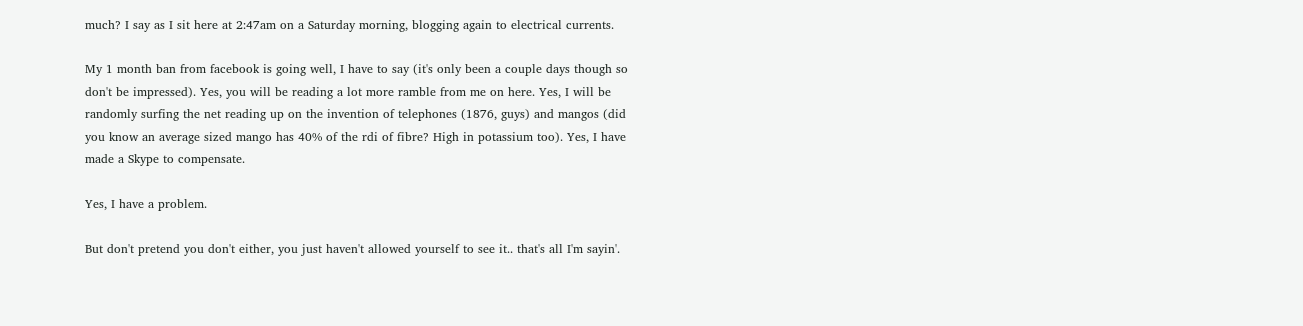much? I say as I sit here at 2:47am on a Saturday morning, blogging again to electrical currents.

My 1 month ban from facebook is going well, I have to say (it's only been a couple days though so don't be impressed). Yes, you will be reading a lot more ramble from me on here. Yes, I will be randomly surfing the net reading up on the invention of telephones (1876, guys) and mangos (did you know an average sized mango has 40% of the rdi of fibre? High in potassium too). Yes, I have made a Skype to compensate.

Yes, I have a problem.

But don't pretend you don't either, you just haven't allowed yourself to see it.. that's all I'm sayin'.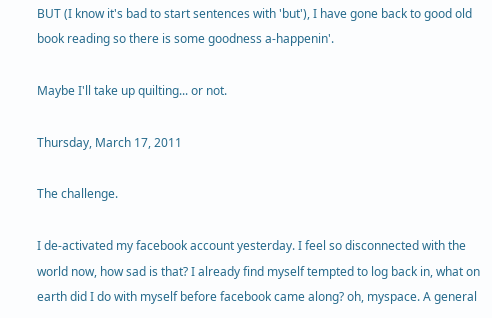BUT (I know it's bad to start sentences with 'but'), I have gone back to good old book reading so there is some goodness a-happenin'.

Maybe I'll take up quilting... or not.

Thursday, March 17, 2011

The challenge.

I de-activated my facebook account yesterday. I feel so disconnected with the world now, how sad is that? I already find myself tempted to log back in, what on earth did I do with myself before facebook came along? oh, myspace. A general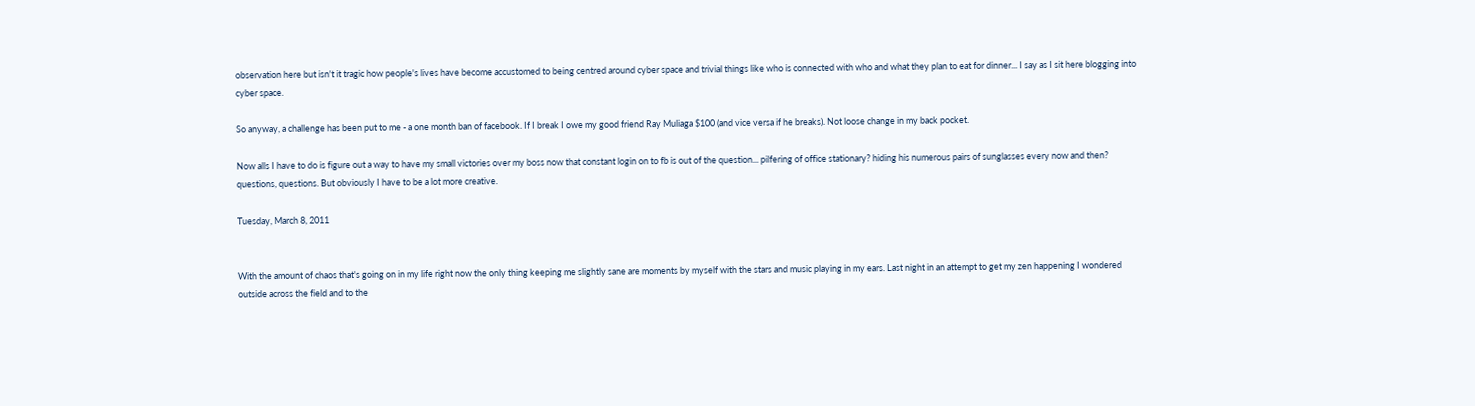observation here but isn't it tragic how people's lives have become accustomed to being centred around cyber space and trivial things like who is connected with who and what they plan to eat for dinner... I say as I sit here blogging into cyber space.

So anyway, a challenge has been put to me - a one month ban of facebook. If I break I owe my good friend Ray Muliaga $100 (and vice versa if he breaks). Not loose change in my back pocket.

Now alls I have to do is figure out a way to have my small victories over my boss now that constant login on to fb is out of the question... pilfering of office stationary? hiding his numerous pairs of sunglasses every now and then? questions, questions. But obviously I have to be a lot more creative.

Tuesday, March 8, 2011


With the amount of chaos that's going on in my life right now the only thing keeping me slightly sane are moments by myself with the stars and music playing in my ears. Last night in an attempt to get my zen happening I wondered outside across the field and to the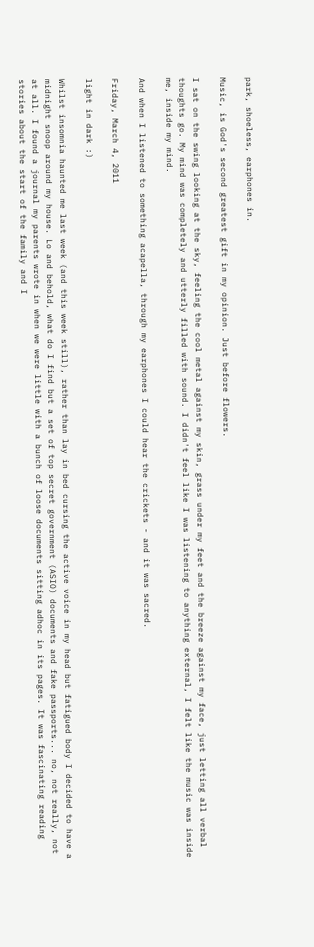park, shoeless, earphones in.

Music, is God's second greatest gift in my opinion. Just before flowers.

I sat on the swing looking at the sky, feeling the cool metal against my skin, grass under my feet and the breeze against my face, just letting all verbal thoughts go. My mind was completely and utterly filled with sound. I didn't feel like I was listening to anything external, I felt like the music was inside me, inside my mind.

And when I listened to something acapella, through my earphones I could hear the crickets - and it was sacred.

Friday, March 4, 2011

light in dark :)

Whilst insomnia haunted me last week (and this week still), rather than lay in bed cursing the active voice in my head but fatigued body I decided to have a midnight snoop around my house. Lo and behold, what do I find but a set of top secret government (ASIO) documents and fake passports... no, not really, not at all. I found a journal my parents wrote in when we were little with a bunch of loose documents sitting adhoc in its pages. It was fascinating reading stories about the start of the family and I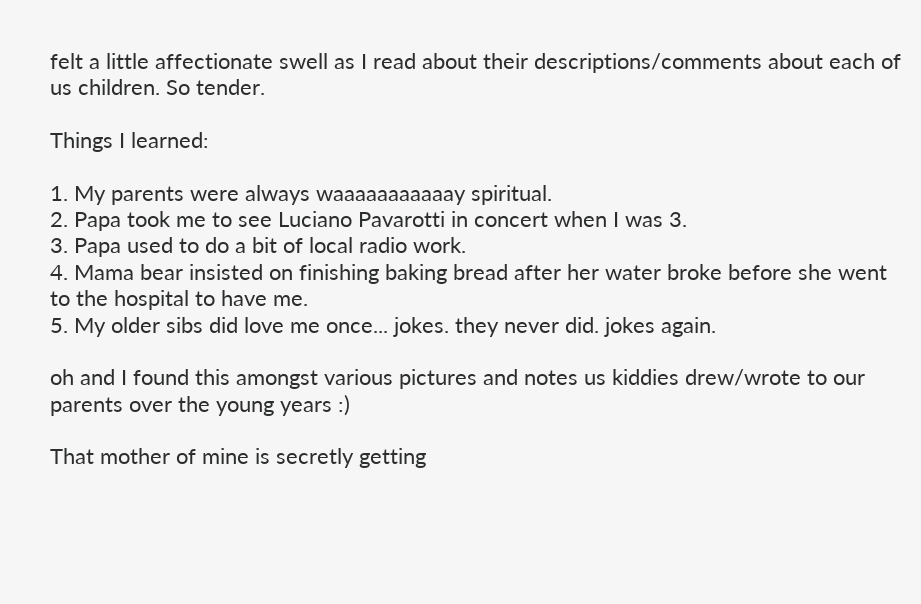felt a little affectionate swell as I read about their descriptions/comments about each of us children. So tender.

Things I learned:

1. My parents were always waaaaaaaaaaay spiritual.
2. Papa took me to see Luciano Pavarotti in concert when I was 3.
3. Papa used to do a bit of local radio work.
4. Mama bear insisted on finishing baking bread after her water broke before she went to the hospital to have me.
5. My older sibs did love me once... jokes. they never did. jokes again.

oh and I found this amongst various pictures and notes us kiddies drew/wrote to our parents over the young years :)

That mother of mine is secretly getting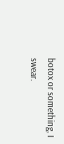botox or something, I swear.